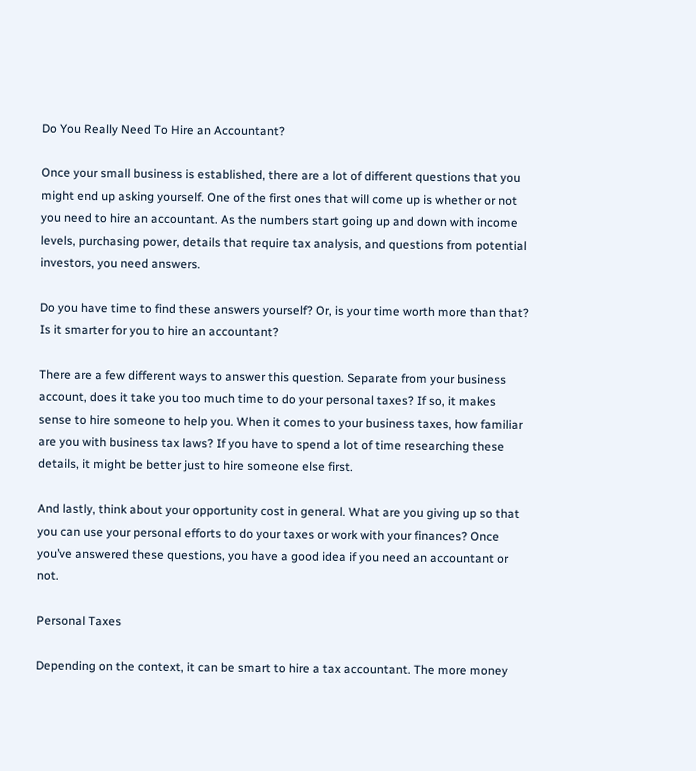Do You Really Need To Hire an Accountant?

Once your small business is established, there are a lot of different questions that you might end up asking yourself. One of the first ones that will come up is whether or not you need to hire an accountant. As the numbers start going up and down with income levels, purchasing power, details that require tax analysis, and questions from potential investors, you need answers.

Do you have time to find these answers yourself? Or, is your time worth more than that? Is it smarter for you to hire an accountant?

There are a few different ways to answer this question. Separate from your business account, does it take you too much time to do your personal taxes? If so, it makes sense to hire someone to help you. When it comes to your business taxes, how familiar are you with business tax laws? If you have to spend a lot of time researching these details, it might be better just to hire someone else first.

And lastly, think about your opportunity cost in general. What are you giving up so that you can use your personal efforts to do your taxes or work with your finances? Once you’ve answered these questions, you have a good idea if you need an accountant or not.

Personal Taxes

Depending on the context, it can be smart to hire a tax accountant. The more money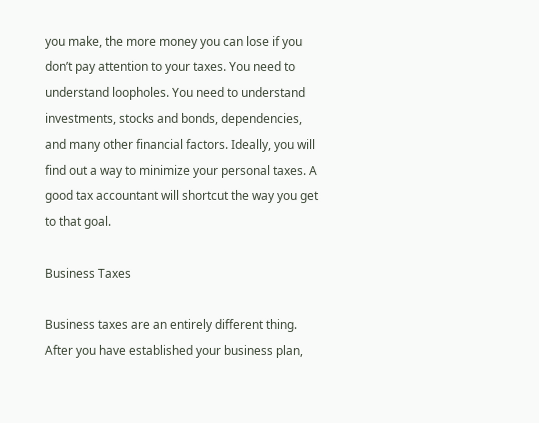you make, the more money you can lose if you don’t pay attention to your taxes. You need to understand loopholes. You need to understand investments, stocks and bonds, dependencies, and many other financial factors. Ideally, you will find out a way to minimize your personal taxes. A good tax accountant will shortcut the way you get to that goal.

Business Taxes

Business taxes are an entirely different thing. After you have established your business plan,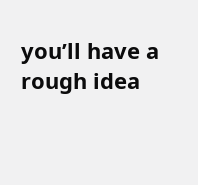you’ll have a rough idea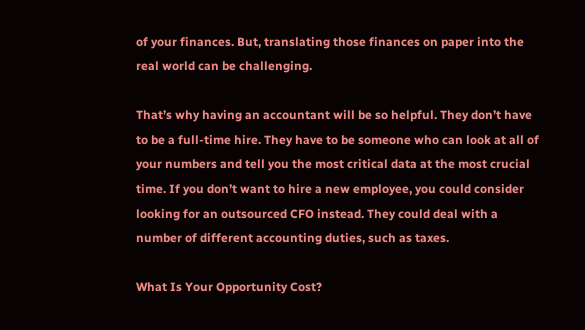of your finances. But, translating those finances on paper into the real world can be challenging.

That’s why having an accountant will be so helpful. They don’t have to be a full-time hire. They have to be someone who can look at all of your numbers and tell you the most critical data at the most crucial time. If you don’t want to hire a new employee, you could consider looking for an outsourced CFO instead. They could deal with a number of different accounting duties, such as taxes.

What Is Your Opportunity Cost?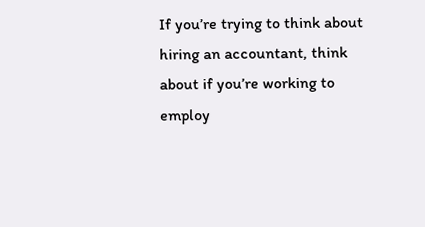If you’re trying to think about hiring an accountant, think about if you’re working to employ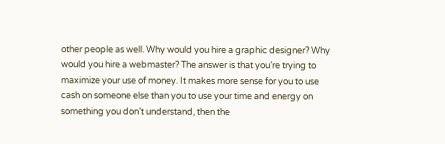other people as well. Why would you hire a graphic designer? Why would you hire a webmaster? The answer is that you’re trying to maximize your use of money. It makes more sense for you to use cash on someone else than you to use your time and energy on something you don’t understand, then the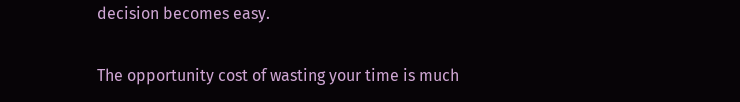decision becomes easy.

The opportunity cost of wasting your time is much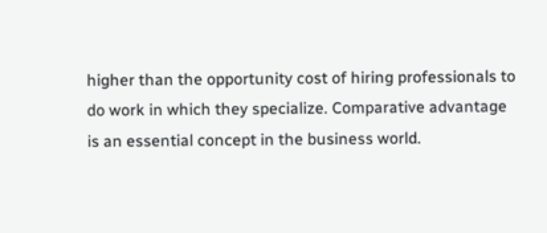higher than the opportunity cost of hiring professionals to do work in which they specialize. Comparative advantage is an essential concept in the business world.